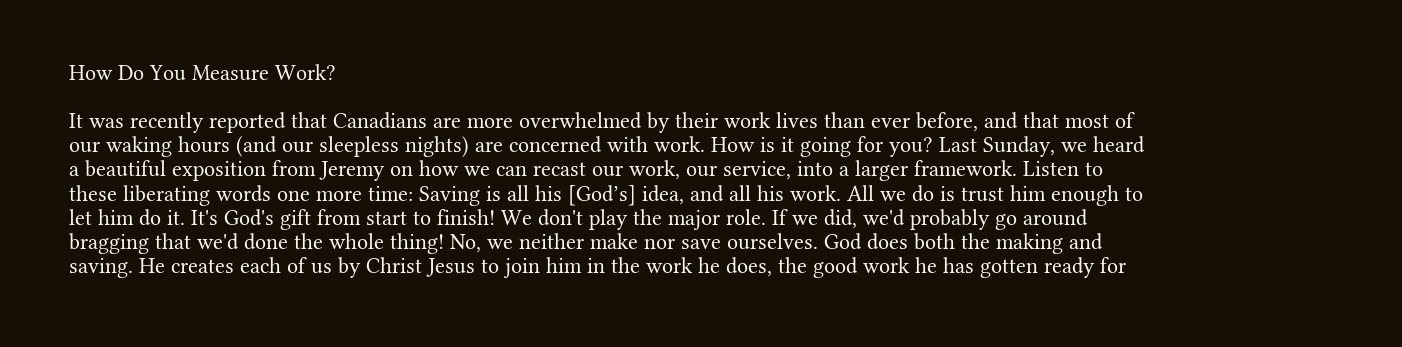How Do You Measure Work?

It was recently reported that Canadians are more overwhelmed by their work lives than ever before, and that most of our waking hours (and our sleepless nights) are concerned with work. How is it going for you? Last Sunday, we heard a beautiful exposition from Jeremy on how we can recast our work, our service, into a larger framework. Listen to these liberating words one more time: Saving is all his [God’s] idea, and all his work. All we do is trust him enough to let him do it. It's God's gift from start to finish! We don't play the major role. If we did, we'd probably go around bragging that we'd done the whole thing! No, we neither make nor save ourselves. God does both the making and saving. He creates each of us by Christ Jesus to join him in the work he does, the good work he has gotten ready for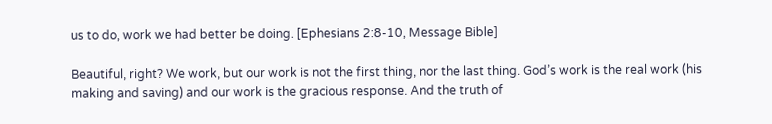us to do, work we had better be doing. [Ephesians 2:8-10, Message Bible]

Beautiful, right? We work, but our work is not the first thing, nor the last thing. God’s work is the real work (his making and saving) and our work is the gracious response. And the truth of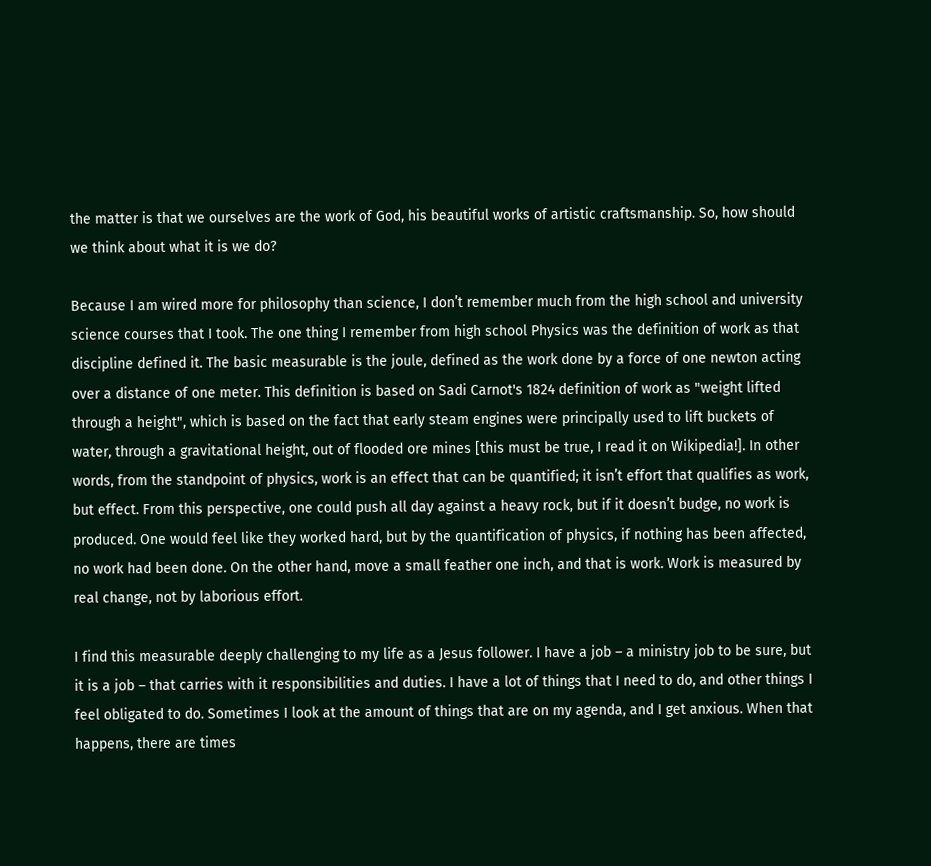the matter is that we ourselves are the work of God, his beautiful works of artistic craftsmanship. So, how should we think about what it is we do?

Because I am wired more for philosophy than science, I don’t remember much from the high school and university science courses that I took. The one thing I remember from high school Physics was the definition of work as that discipline defined it. The basic measurable is the joule, defined as the work done by a force of one newton acting over a distance of one meter. This definition is based on Sadi Carnot's 1824 definition of work as "weight lifted through a height", which is based on the fact that early steam engines were principally used to lift buckets of water, through a gravitational height, out of flooded ore mines [this must be true, I read it on Wikipedia!]. In other words, from the standpoint of physics, work is an effect that can be quantified; it isn’t effort that qualifies as work, but effect. From this perspective, one could push all day against a heavy rock, but if it doesn’t budge, no work is produced. One would feel like they worked hard, but by the quantification of physics, if nothing has been affected, no work had been done. On the other hand, move a small feather one inch, and that is work. Work is measured by real change, not by laborious effort.

I find this measurable deeply challenging to my life as a Jesus follower. I have a job – a ministry job to be sure, but it is a job – that carries with it responsibilities and duties. I have a lot of things that I need to do, and other things I feel obligated to do. Sometimes I look at the amount of things that are on my agenda, and I get anxious. When that happens, there are times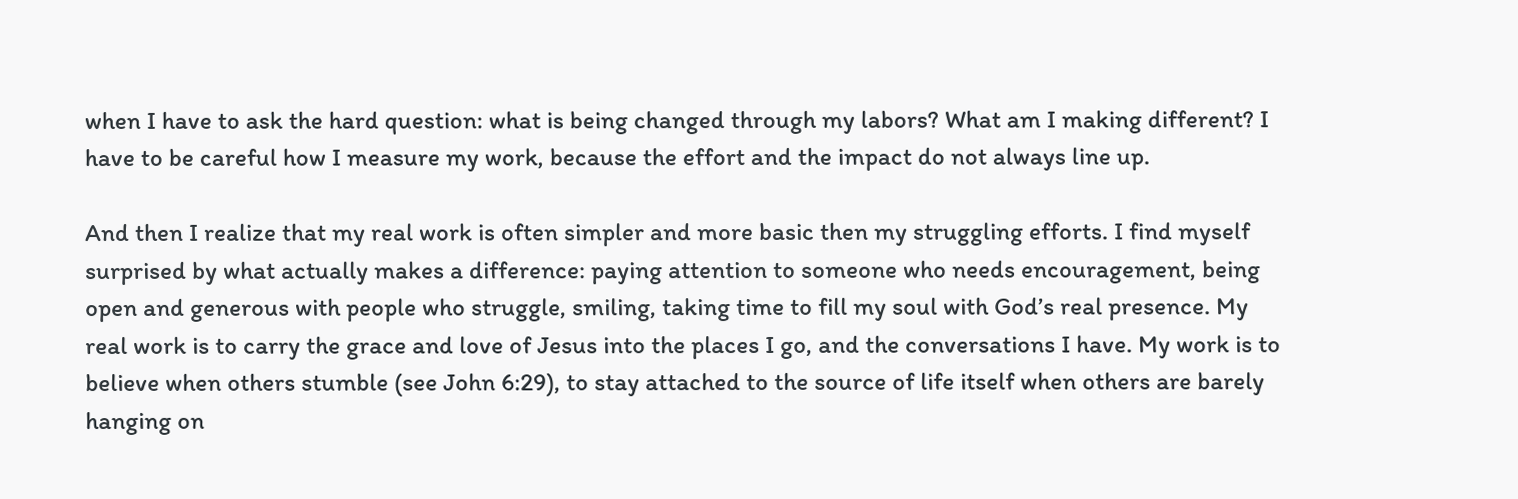when I have to ask the hard question: what is being changed through my labors? What am I making different? I have to be careful how I measure my work, because the effort and the impact do not always line up.

And then I realize that my real work is often simpler and more basic then my struggling efforts. I find myself surprised by what actually makes a difference: paying attention to someone who needs encouragement, being open and generous with people who struggle, smiling, taking time to fill my soul with God’s real presence. My real work is to carry the grace and love of Jesus into the places I go, and the conversations I have. My work is to believe when others stumble (see John 6:29), to stay attached to the source of life itself when others are barely hanging on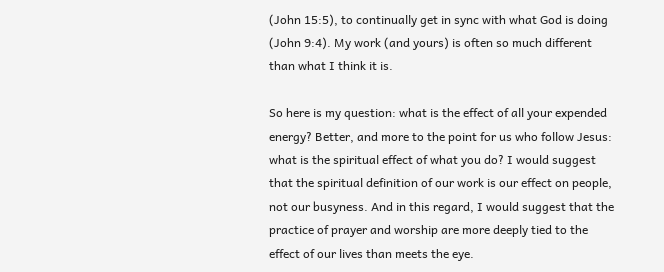(John 15:5), to continually get in sync with what God is doing (John 9:4). My work (and yours) is often so much different than what I think it is.

So here is my question: what is the effect of all your expended energy? Better, and more to the point for us who follow Jesus: what is the spiritual effect of what you do? I would suggest that the spiritual definition of our work is our effect on people, not our busyness. And in this regard, I would suggest that the practice of prayer and worship are more deeply tied to the effect of our lives than meets the eye.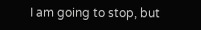I am going to stop, but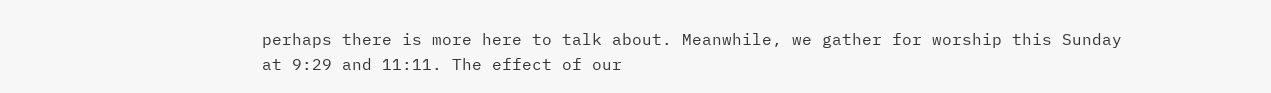perhaps there is more here to talk about. Meanwhile, we gather for worship this Sunday at 9:29 and 11:11. The effect of our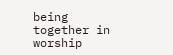being together in worship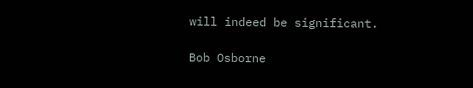will indeed be significant.

Bob Osborne